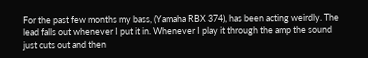For the past few months my bass, (Yamaha RBX 374), has been acting weirdly. The lead falls out whenever I put it in. Whenever I play it through the amp the sound just cuts out and then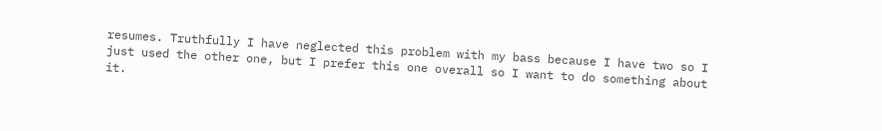resumes. Truthfully I have neglected this problem with my bass because I have two so I just used the other one, but I prefer this one overall so I want to do something about it.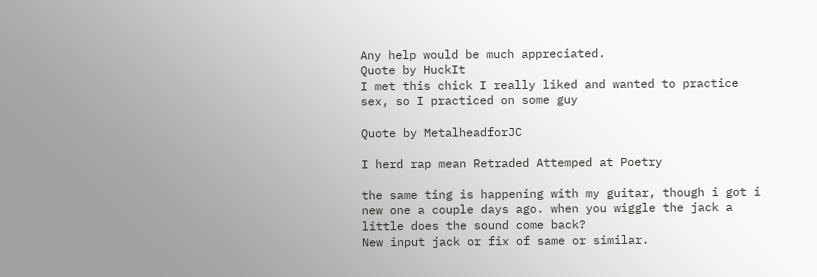Any help would be much appreciated.
Quote by HuckIt
I met this chick I really liked and wanted to practice sex, so I practiced on some guy

Quote by MetalheadforJC

I herd rap mean Retraded Attemped at Poetry

the same ting is happening with my guitar, though i got i new one a couple days ago. when you wiggle the jack a little does the sound come back?
New input jack or fix of same or similar.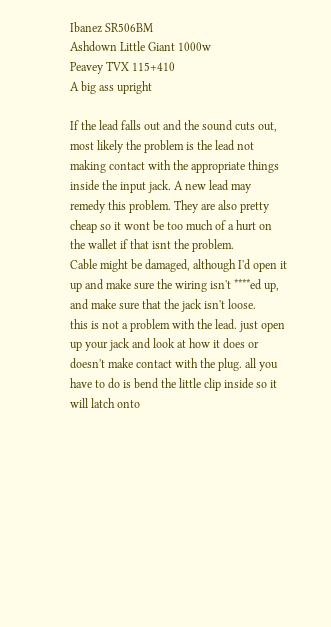Ibanez SR506BM
Ashdown Little Giant 1000w
Peavey TVX 115+410
A big ass upright

If the lead falls out and the sound cuts out, most likely the problem is the lead not making contact with the appropriate things inside the input jack. A new lead may remedy this problem. They are also pretty cheap so it wont be too much of a hurt on the wallet if that isnt the problem.
Cable might be damaged, although I'd open it up and make sure the wiring isn't ****ed up, and make sure that the jack isn't loose.
this is not a problem with the lead. just open up your jack and look at how it does or doesn't make contact with the plug. all you have to do is bend the little clip inside so it will latch onto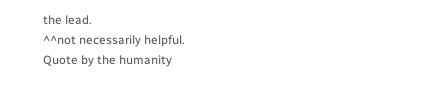the lead.
^^not necessarily helpful.
Quote by the humanity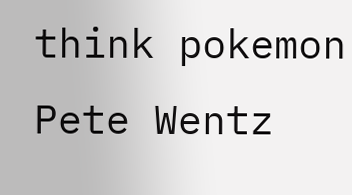think pokemon
Pete Wentz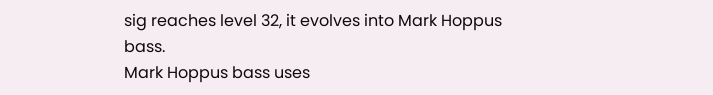sig reaches level 32, it evolves into Mark Hoppus bass.
Mark Hoppus bass uses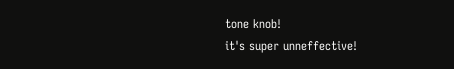tone knob!
it's super unneffective!